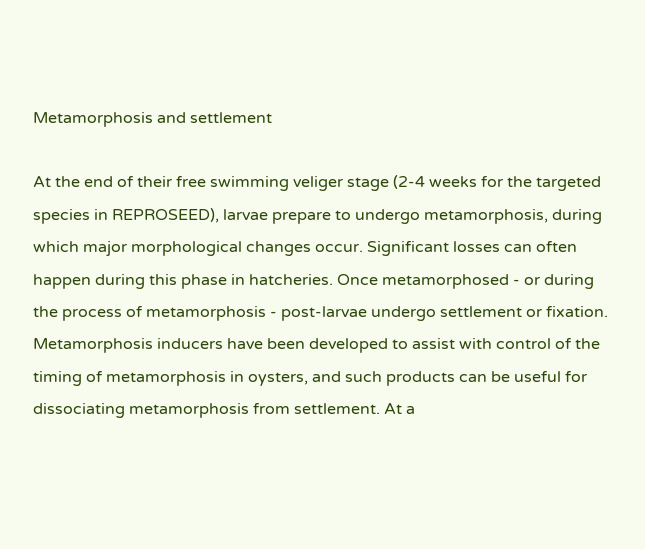Metamorphosis and settlement

At the end of their free swimming veliger stage (2-4 weeks for the targeted species in REPROSEED), larvae prepare to undergo metamorphosis, during which major morphological changes occur. Significant losses can often happen during this phase in hatcheries. Once metamorphosed - or during the process of metamorphosis - post-larvae undergo settlement or fixation. Metamorphosis inducers have been developed to assist with control of the timing of metamorphosis in oysters, and such products can be useful for dissociating metamorphosis from settlement. At a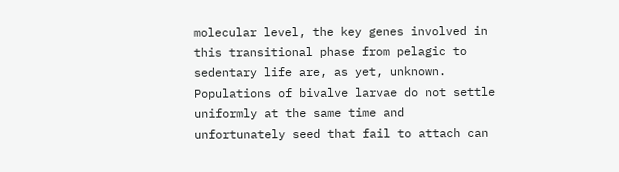molecular level, the key genes involved in this transitional phase from pelagic to sedentary life are, as yet, unknown. Populations of bivalve larvae do not settle uniformly at the same time and unfortunately seed that fail to attach can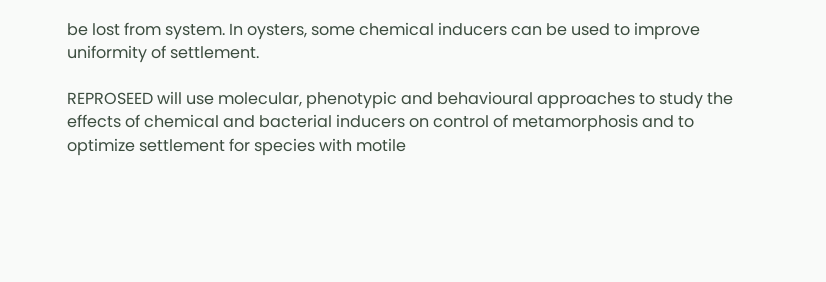be lost from system. In oysters, some chemical inducers can be used to improve uniformity of settlement.

REPROSEED will use molecular, phenotypic and behavioural approaches to study the effects of chemical and bacterial inducers on control of metamorphosis and to optimize settlement for species with motile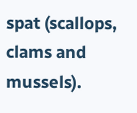spat (scallops, clams and mussels).